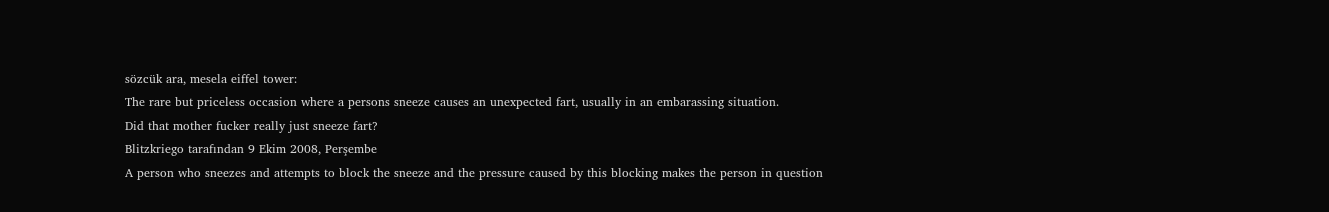sözcük ara, mesela eiffel tower:
The rare but priceless occasion where a persons sneeze causes an unexpected fart, usually in an embarassing situation.
Did that mother fucker really just sneeze fart?
Blitzkriego tarafından 9 Ekim 2008, Perşembe
A person who sneezes and attempts to block the sneeze and the pressure caused by this blocking makes the person in question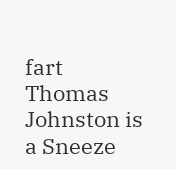fart
Thomas Johnston is a Sneeze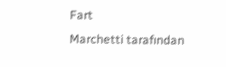Fart
Marchetti tarafından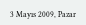3 Mayıs 2009, Pazar